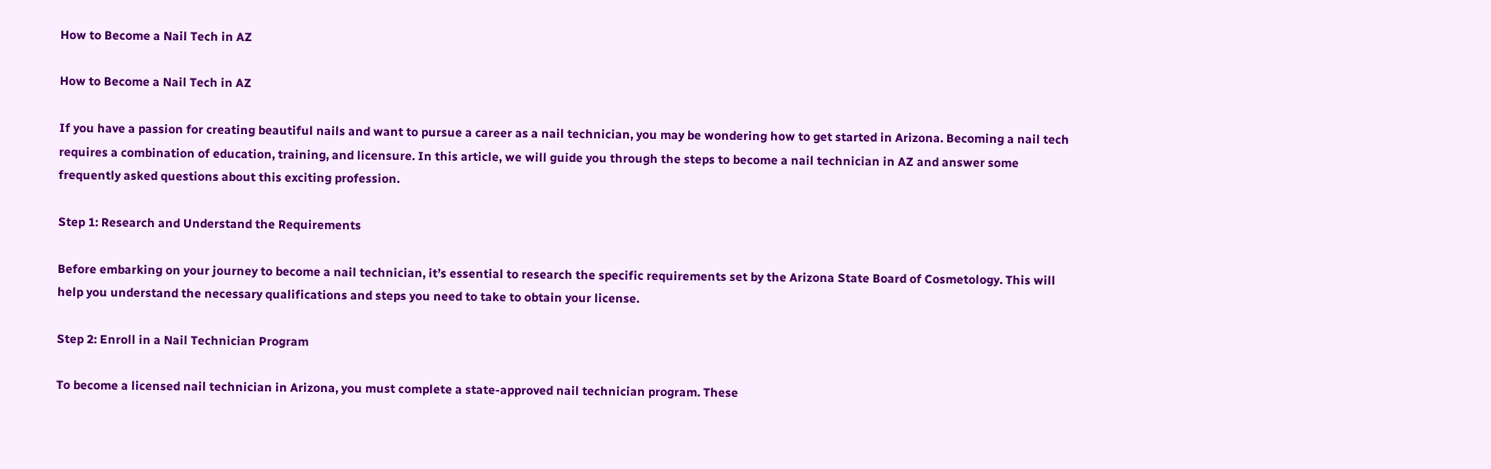How to Become a Nail Tech in AZ

How to Become a Nail Tech in AZ

If you have a passion for creating beautiful nails and want to pursue a career as a nail technician, you may be wondering how to get started in Arizona. Becoming a nail tech requires a combination of education, training, and licensure. In this article, we will guide you through the steps to become a nail technician in AZ and answer some frequently asked questions about this exciting profession.

Step 1: Research and Understand the Requirements

Before embarking on your journey to become a nail technician, it’s essential to research the specific requirements set by the Arizona State Board of Cosmetology. This will help you understand the necessary qualifications and steps you need to take to obtain your license.

Step 2: Enroll in a Nail Technician Program

To become a licensed nail technician in Arizona, you must complete a state-approved nail technician program. These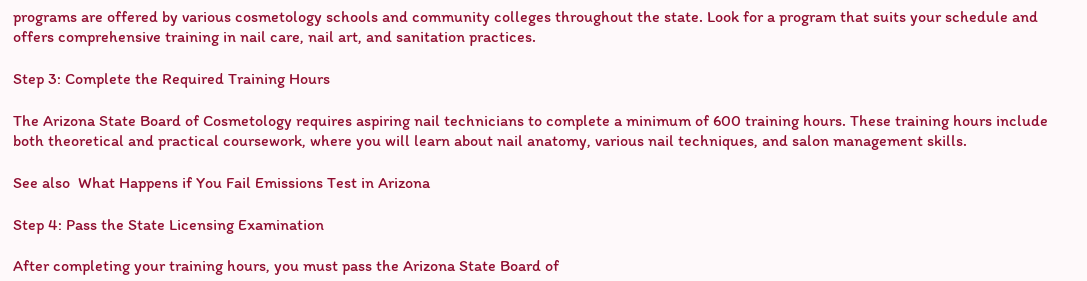programs are offered by various cosmetology schools and community colleges throughout the state. Look for a program that suits your schedule and offers comprehensive training in nail care, nail art, and sanitation practices.

Step 3: Complete the Required Training Hours

The Arizona State Board of Cosmetology requires aspiring nail technicians to complete a minimum of 600 training hours. These training hours include both theoretical and practical coursework, where you will learn about nail anatomy, various nail techniques, and salon management skills.

See also  What Happens if You Fail Emissions Test in Arizona

Step 4: Pass the State Licensing Examination

After completing your training hours, you must pass the Arizona State Board of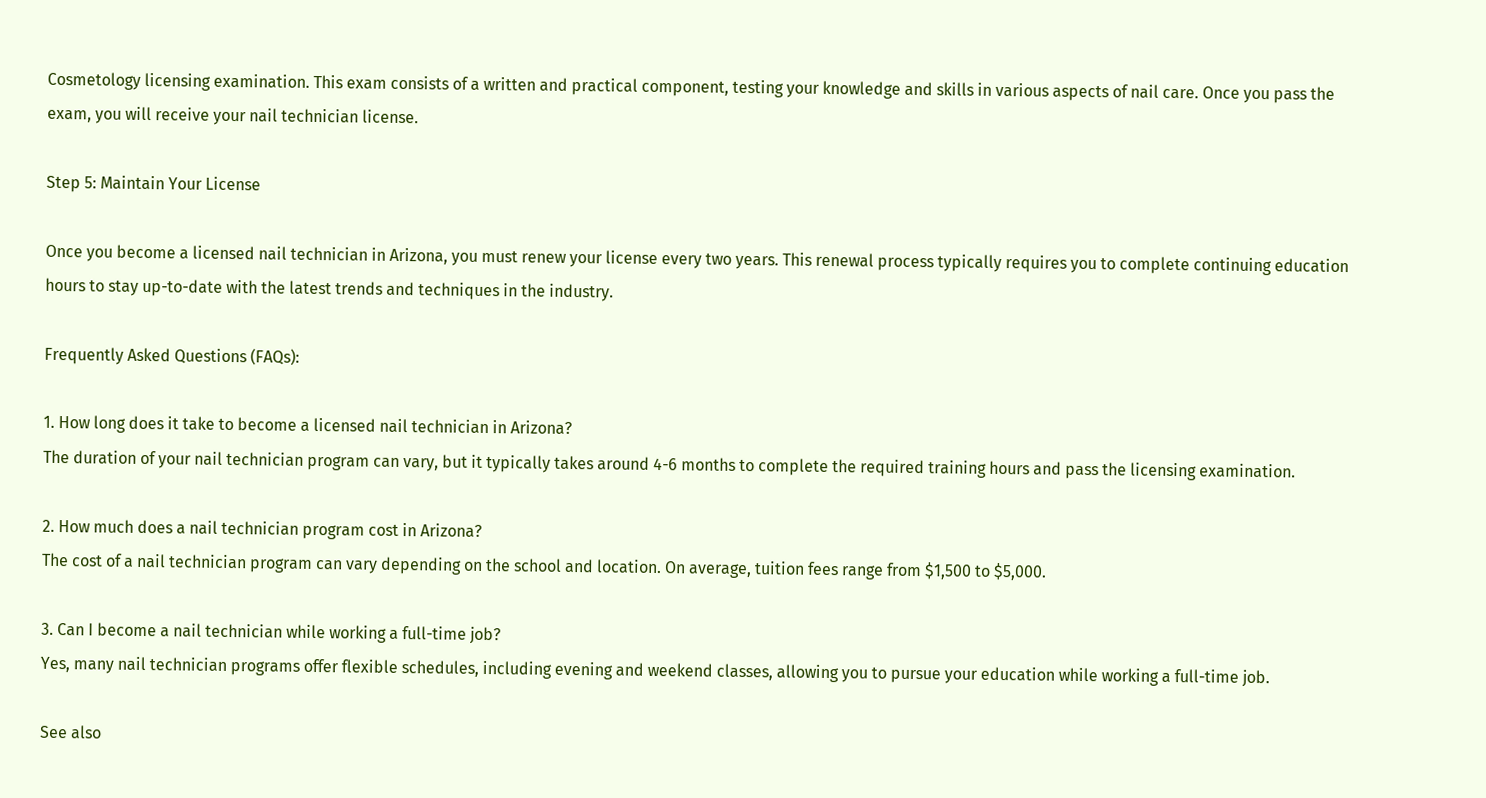Cosmetology licensing examination. This exam consists of a written and practical component, testing your knowledge and skills in various aspects of nail care. Once you pass the exam, you will receive your nail technician license.

Step 5: Maintain Your License

Once you become a licensed nail technician in Arizona, you must renew your license every two years. This renewal process typically requires you to complete continuing education hours to stay up-to-date with the latest trends and techniques in the industry.

Frequently Asked Questions (FAQs):

1. How long does it take to become a licensed nail technician in Arizona?
The duration of your nail technician program can vary, but it typically takes around 4-6 months to complete the required training hours and pass the licensing examination.

2. How much does a nail technician program cost in Arizona?
The cost of a nail technician program can vary depending on the school and location. On average, tuition fees range from $1,500 to $5,000.

3. Can I become a nail technician while working a full-time job?
Yes, many nail technician programs offer flexible schedules, including evening and weekend classes, allowing you to pursue your education while working a full-time job.

See also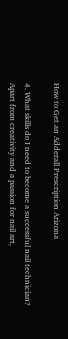How to Get an Adderall Prescription Arizona

4. What skills do I need to become a successful nail technician?
Apart from creativity and a passion for nail art,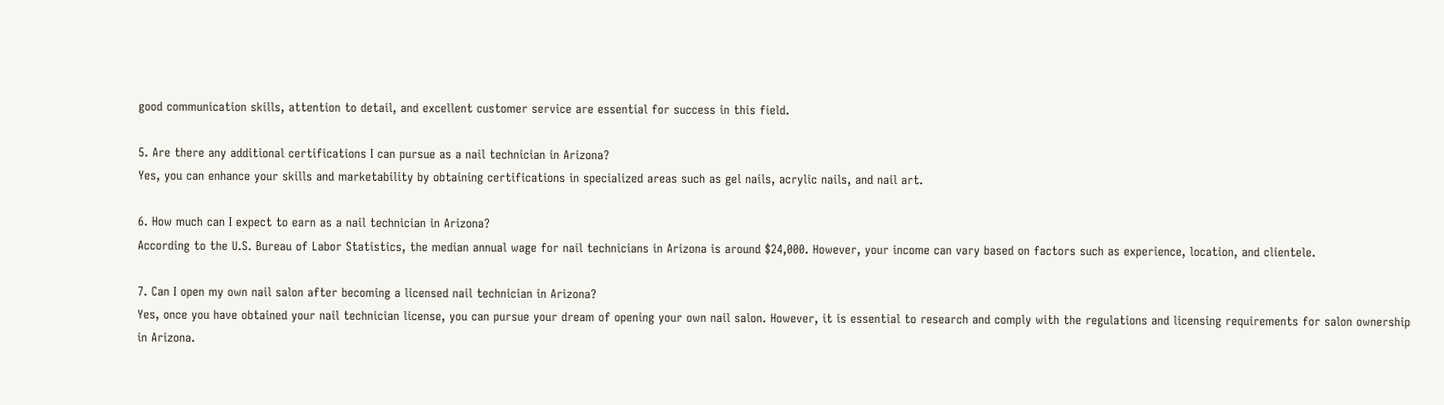good communication skills, attention to detail, and excellent customer service are essential for success in this field.

5. Are there any additional certifications I can pursue as a nail technician in Arizona?
Yes, you can enhance your skills and marketability by obtaining certifications in specialized areas such as gel nails, acrylic nails, and nail art.

6. How much can I expect to earn as a nail technician in Arizona?
According to the U.S. Bureau of Labor Statistics, the median annual wage for nail technicians in Arizona is around $24,000. However, your income can vary based on factors such as experience, location, and clientele.

7. Can I open my own nail salon after becoming a licensed nail technician in Arizona?
Yes, once you have obtained your nail technician license, you can pursue your dream of opening your own nail salon. However, it is essential to research and comply with the regulations and licensing requirements for salon ownership in Arizona.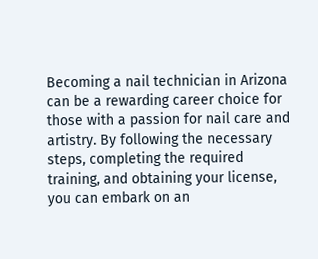Becoming a nail technician in Arizona can be a rewarding career choice for those with a passion for nail care and artistry. By following the necessary steps, completing the required training, and obtaining your license, you can embark on an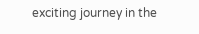exciting journey in the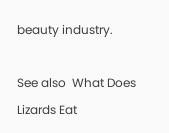beauty industry.

See also  What Does Lizards Eat